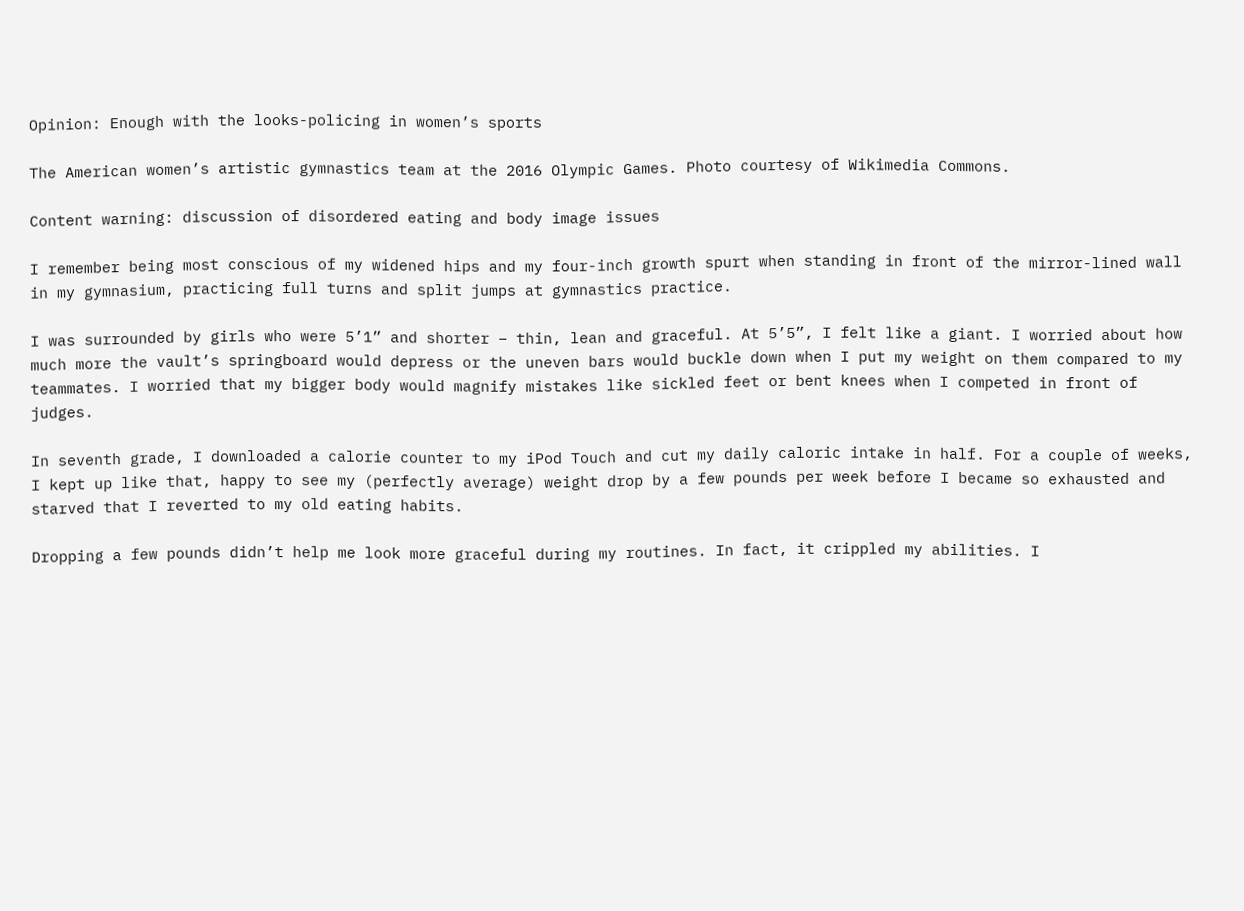Opinion: Enough with the looks-policing in women’s sports

The American women’s artistic gymnastics team at the 2016 Olympic Games. Photo courtesy of Wikimedia Commons.

Content warning: discussion of disordered eating and body image issues

I remember being most conscious of my widened hips and my four-inch growth spurt when standing in front of the mirror-lined wall in my gymnasium, practicing full turns and split jumps at gymnastics practice.

I was surrounded by girls who were 5’1” and shorter – thin, lean and graceful. At 5’5”, I felt like a giant. I worried about how much more the vault’s springboard would depress or the uneven bars would buckle down when I put my weight on them compared to my teammates. I worried that my bigger body would magnify mistakes like sickled feet or bent knees when I competed in front of judges.

In seventh grade, I downloaded a calorie counter to my iPod Touch and cut my daily caloric intake in half. For a couple of weeks, I kept up like that, happy to see my (perfectly average) weight drop by a few pounds per week before I became so exhausted and starved that I reverted to my old eating habits.

Dropping a few pounds didn’t help me look more graceful during my routines. In fact, it crippled my abilities. I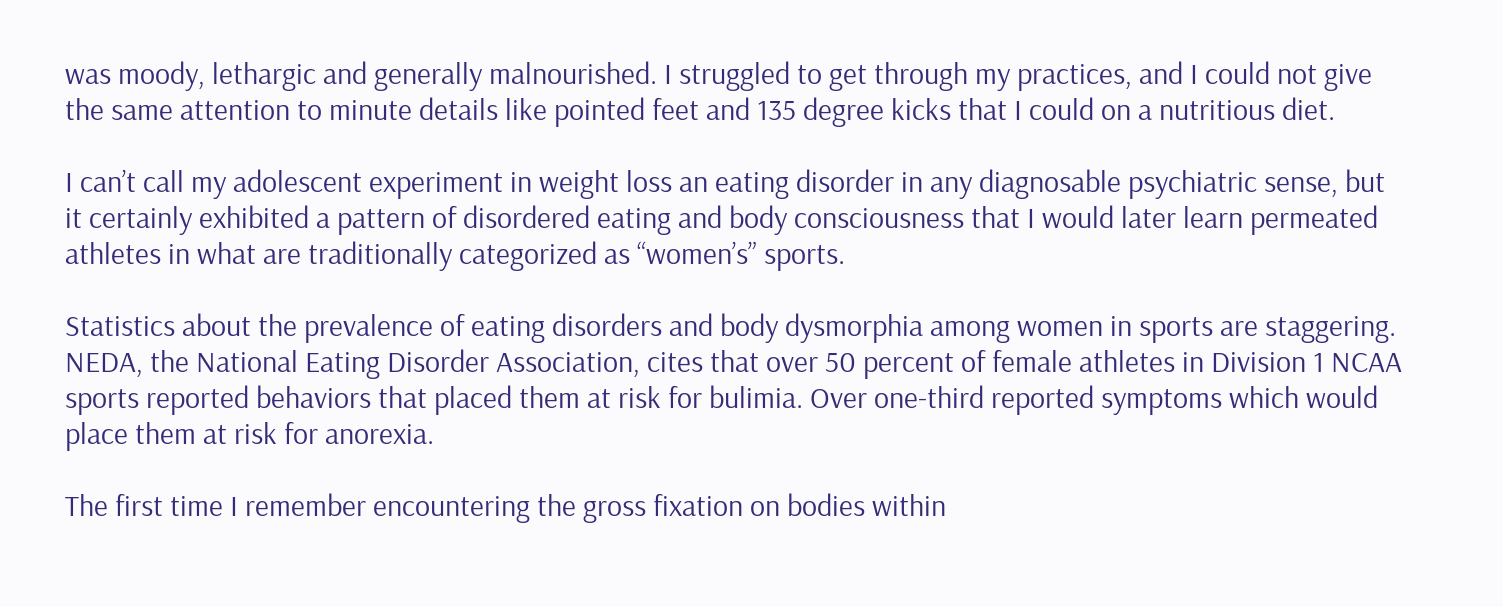was moody, lethargic and generally malnourished. I struggled to get through my practices, and I could not give the same attention to minute details like pointed feet and 135 degree kicks that I could on a nutritious diet.

I can’t call my adolescent experiment in weight loss an eating disorder in any diagnosable psychiatric sense, but it certainly exhibited a pattern of disordered eating and body consciousness that I would later learn permeated athletes in what are traditionally categorized as “women’s” sports.

Statistics about the prevalence of eating disorders and body dysmorphia among women in sports are staggering. NEDA, the National Eating Disorder Association, cites that over 50 percent of female athletes in Division 1 NCAA sports reported behaviors that placed them at risk for bulimia. Over one-third reported symptoms which would place them at risk for anorexia.

The first time I remember encountering the gross fixation on bodies within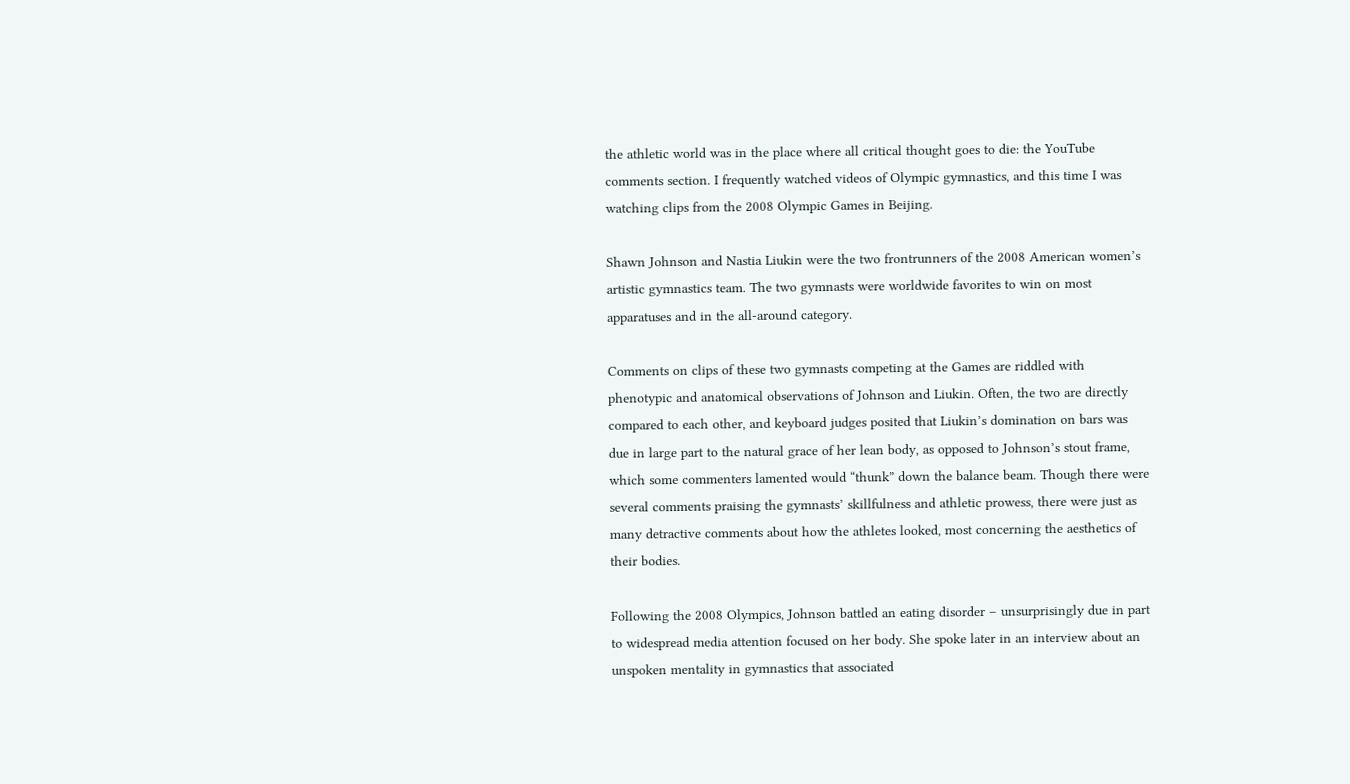the athletic world was in the place where all critical thought goes to die: the YouTube comments section. I frequently watched videos of Olympic gymnastics, and this time I was watching clips from the 2008 Olympic Games in Beijing.

Shawn Johnson and Nastia Liukin were the two frontrunners of the 2008 American women’s artistic gymnastics team. The two gymnasts were worldwide favorites to win on most apparatuses and in the all-around category.

Comments on clips of these two gymnasts competing at the Games are riddled with phenotypic and anatomical observations of Johnson and Liukin. Often, the two are directly compared to each other, and keyboard judges posited that Liukin’s domination on bars was due in large part to the natural grace of her lean body, as opposed to Johnson’s stout frame, which some commenters lamented would “thunk” down the balance beam. Though there were several comments praising the gymnasts’ skillfulness and athletic prowess, there were just as many detractive comments about how the athletes looked, most concerning the aesthetics of their bodies.

Following the 2008 Olympics, Johnson battled an eating disorder – unsurprisingly due in part to widespread media attention focused on her body. She spoke later in an interview about an unspoken mentality in gymnastics that associated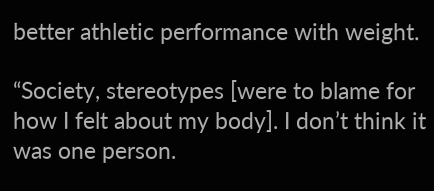better athletic performance with weight.

“Society, stereotypes [were to blame for how I felt about my body]. I don’t think it was one person.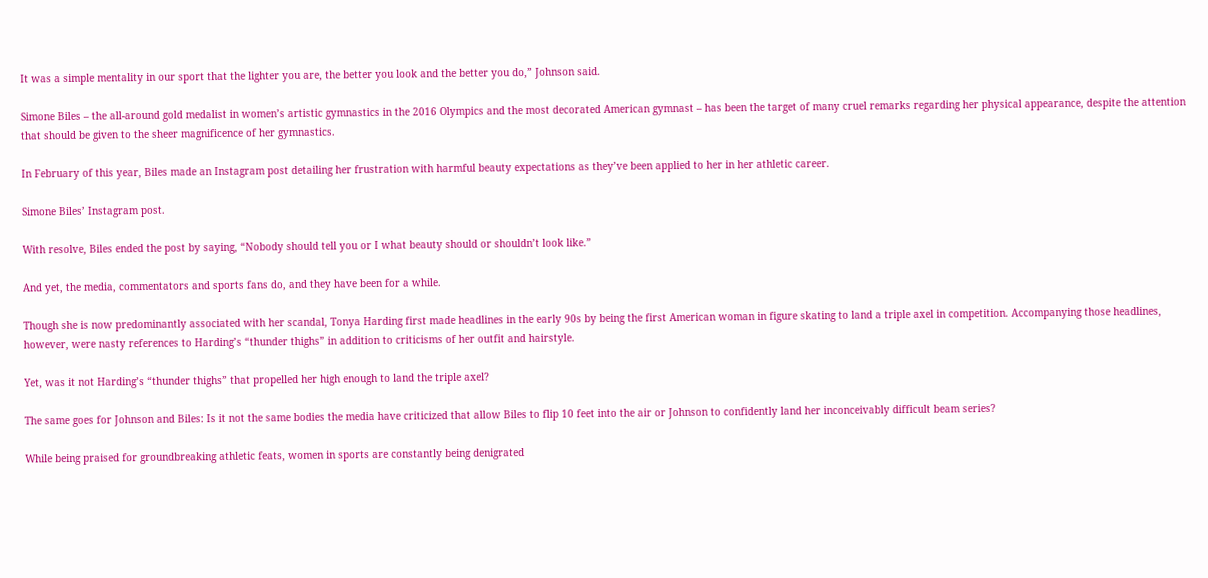It was a simple mentality in our sport that the lighter you are, the better you look and the better you do,” Johnson said.

Simone Biles – the all-around gold medalist in women’s artistic gymnastics in the 2016 Olympics and the most decorated American gymnast – has been the target of many cruel remarks regarding her physical appearance, despite the attention that should be given to the sheer magnificence of her gymnastics.

In February of this year, Biles made an Instagram post detailing her frustration with harmful beauty expectations as they’ve been applied to her in her athletic career.

Simone Biles’ Instagram post.

With resolve, Biles ended the post by saying, “Nobody should tell you or I what beauty should or shouldn’t look like.”

And yet, the media, commentators and sports fans do, and they have been for a while.

Though she is now predominantly associated with her scandal, Tonya Harding first made headlines in the early 90s by being the first American woman in figure skating to land a triple axel in competition. Accompanying those headlines, however, were nasty references to Harding’s “thunder thighs” in addition to criticisms of her outfit and hairstyle.

Yet, was it not Harding’s “thunder thighs” that propelled her high enough to land the triple axel?

The same goes for Johnson and Biles: Is it not the same bodies the media have criticized that allow Biles to flip 10 feet into the air or Johnson to confidently land her inconceivably difficult beam series?

While being praised for groundbreaking athletic feats, women in sports are constantly being denigrated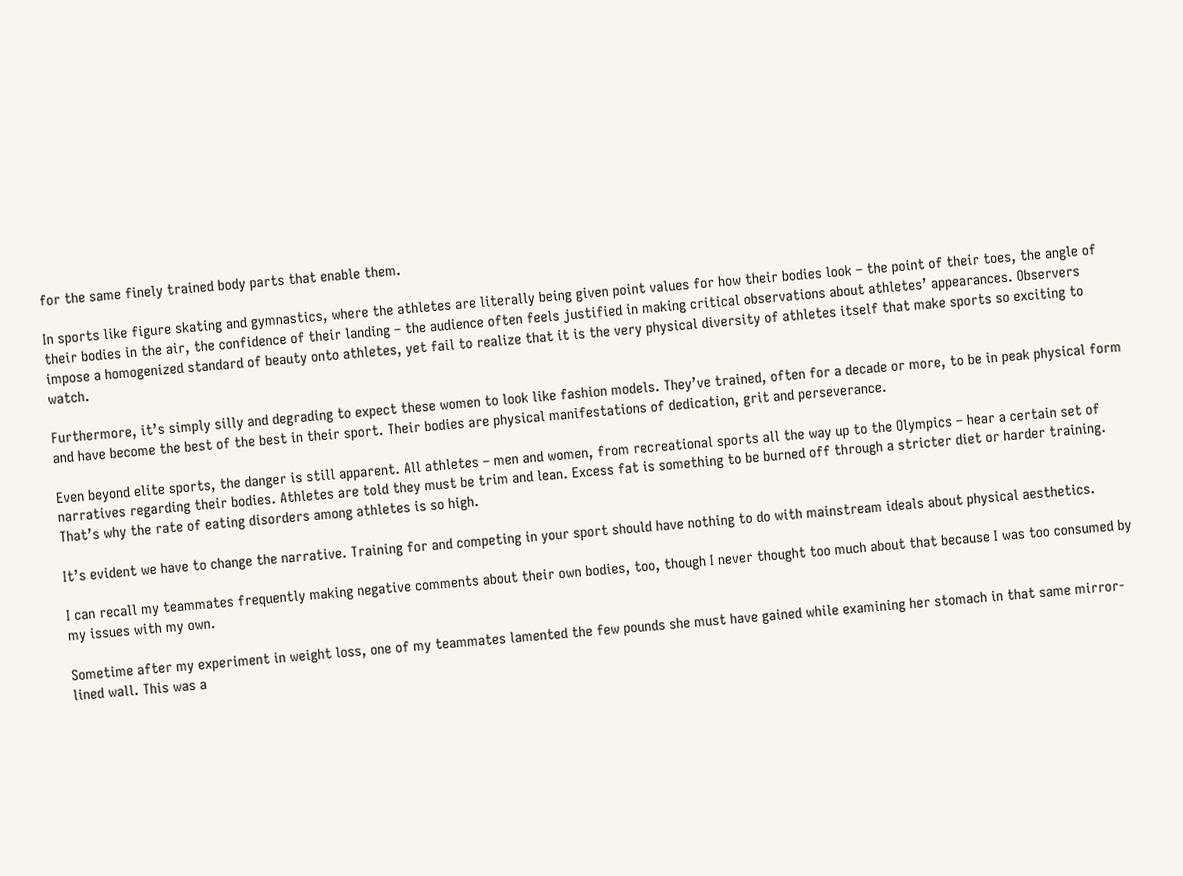for the same finely trained body parts that enable them.

In sports like figure skating and gymnastics, where the athletes are literally being given point values for how their bodies look – the point of their toes, the angle of their bodies in the air, the confidence of their landing – the audience often feels justified in making critical observations about athletes’ appearances. Observers impose a homogenized standard of beauty onto athletes, yet fail to realize that it is the very physical diversity of athletes itself that make sports so exciting to watch.

Furthermore, it’s simply silly and degrading to expect these women to look like fashion models. They’ve trained, often for a decade or more, to be in peak physical form and have become the best of the best in their sport. Their bodies are physical manifestations of dedication, grit and perseverance.

Even beyond elite sports, the danger is still apparent. All athletes – men and women, from recreational sports all the way up to the Olympics – hear a certain set of narratives regarding their bodies. Athletes are told they must be trim and lean. Excess fat is something to be burned off through a stricter diet or harder training. That’s why the rate of eating disorders among athletes is so high.

It’s evident we have to change the narrative. Training for and competing in your sport should have nothing to do with mainstream ideals about physical aesthetics.

I can recall my teammates frequently making negative comments about their own bodies, too, though I never thought too much about that because I was too consumed by my issues with my own.

Sometime after my experiment in weight loss, one of my teammates lamented the few pounds she must have gained while examining her stomach in that same mirror-lined wall. This was a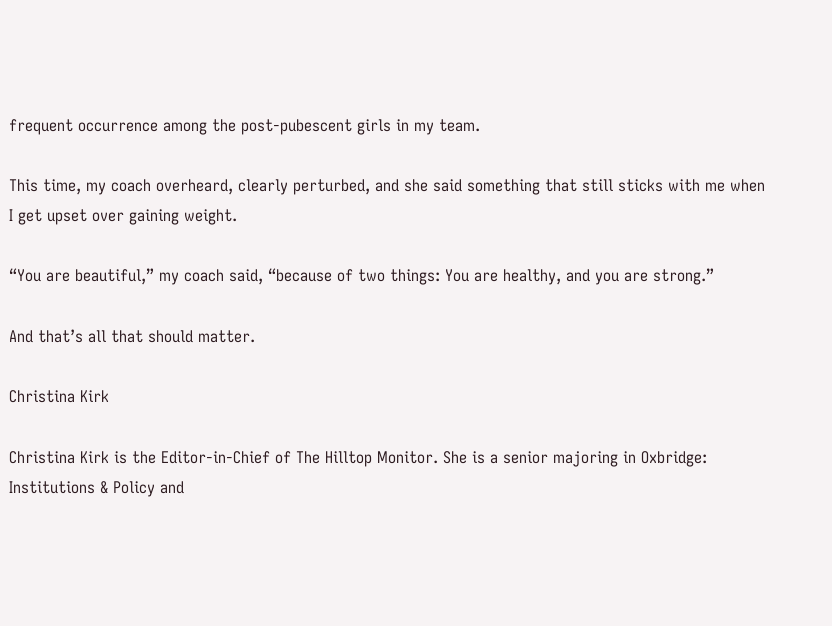frequent occurrence among the post-pubescent girls in my team.

This time, my coach overheard, clearly perturbed, and she said something that still sticks with me when I get upset over gaining weight.

“You are beautiful,” my coach said, “because of two things: You are healthy, and you are strong.”

And that’s all that should matter.

Christina Kirk

Christina Kirk is the Editor-in-Chief of The Hilltop Monitor. She is a senior majoring in Oxbridge: Institutions & Policy and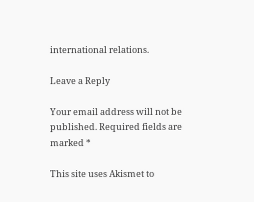international relations.

Leave a Reply

Your email address will not be published. Required fields are marked *

This site uses Akismet to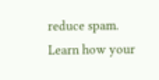reduce spam. Learn how your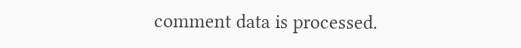comment data is processed.